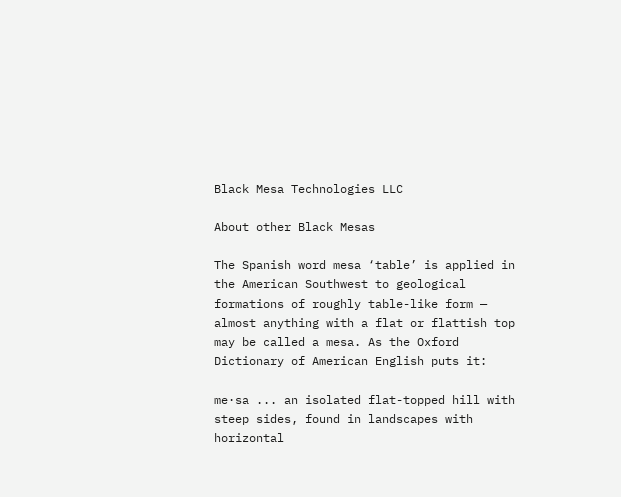Black Mesa Technologies LLC

About other Black Mesas

The Spanish word mesa ‘table’ is applied in the American Southwest to geological formations of roughly table-like form — almost anything with a flat or flattish top may be called a mesa. As the Oxford Dictionary of American English puts it:

me·sa ... an isolated flat-topped hill with steep sides, found in landscapes with horizontal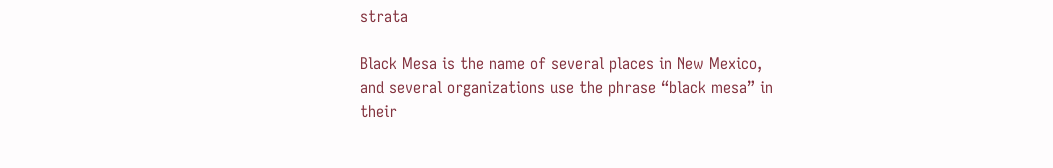strata

Black Mesa is the name of several places in New Mexico, and several organizations use the phrase “black mesa” in their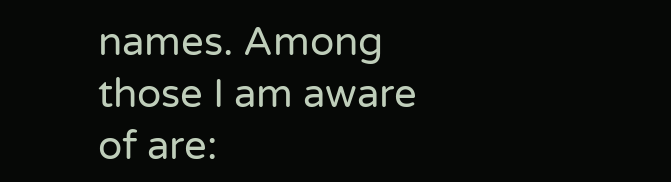names. Among those I am aware of are: